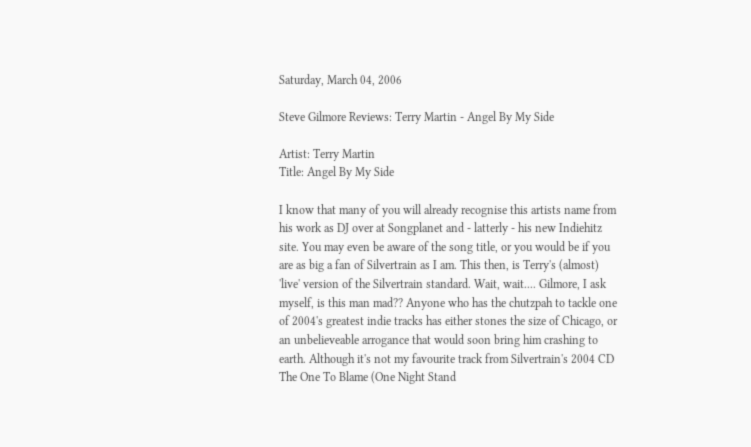Saturday, March 04, 2006

Steve Gilmore Reviews: Terry Martin - Angel By My Side

Artist: Terry Martin
Title: Angel By My Side

I know that many of you will already recognise this artists name from his work as DJ over at Songplanet and - latterly - his new Indiehitz site. You may even be aware of the song title, or you would be if you are as big a fan of Silvertrain as I am. This then, is Terry's (almost) 'live' version of the Silvertrain standard. Wait, wait.... Gilmore, I ask myself, is this man mad?? Anyone who has the chutzpah to tackle one of 2004's greatest indie tracks has either stones the size of Chicago, or an unbelieveable arrogance that would soon bring him crashing to earth. Although it's not my favourite track from Silvertrain's 2004 CD The One To Blame (One Night Stand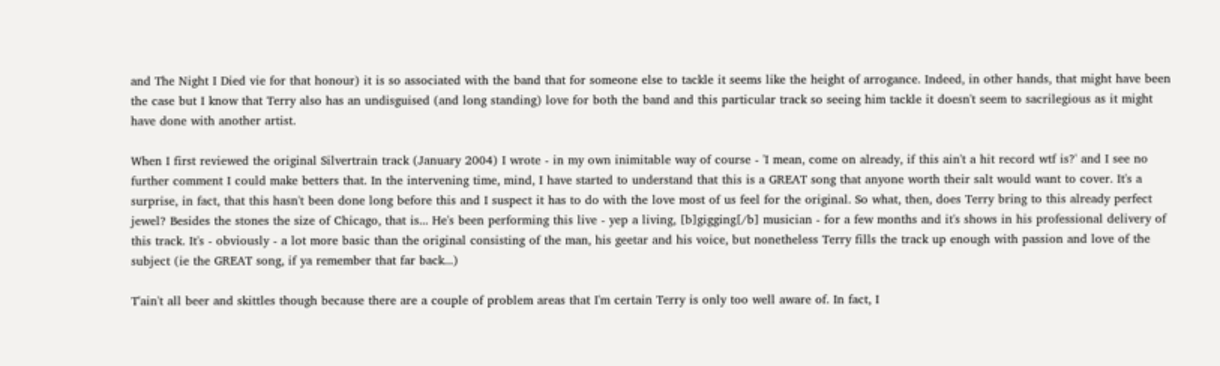and The Night I Died vie for that honour) it is so associated with the band that for someone else to tackle it seems like the height of arrogance. Indeed, in other hands, that might have been the case but I know that Terry also has an undisguised (and long standing) love for both the band and this particular track so seeing him tackle it doesn't seem to sacrilegious as it might have done with another artist.

When I first reviewed the original Silvertrain track (January 2004) I wrote - in my own inimitable way of course - 'I mean, come on already, if this ain't a hit record wtf is?' and I see no further comment I could make betters that. In the intervening time, mind, I have started to understand that this is a GREAT song that anyone worth their salt would want to cover. It's a surprise, in fact, that this hasn't been done long before this and I suspect it has to do with the love most of us feel for the original. So what, then, does Terry bring to this already perfect jewel? Besides the stones the size of Chicago, that is... He's been performing this live - yep a living, [b]gigging[/b] musician - for a few months and it's shows in his professional delivery of this track. It's - obviously - a lot more basic than the original consisting of the man, his geetar and his voice, but nonetheless Terry fills the track up enough with passion and love of the subject (ie the GREAT song, if ya remember that far back...)

T'ain't all beer and skittles though because there are a couple of problem areas that I'm certain Terry is only too well aware of. In fact, I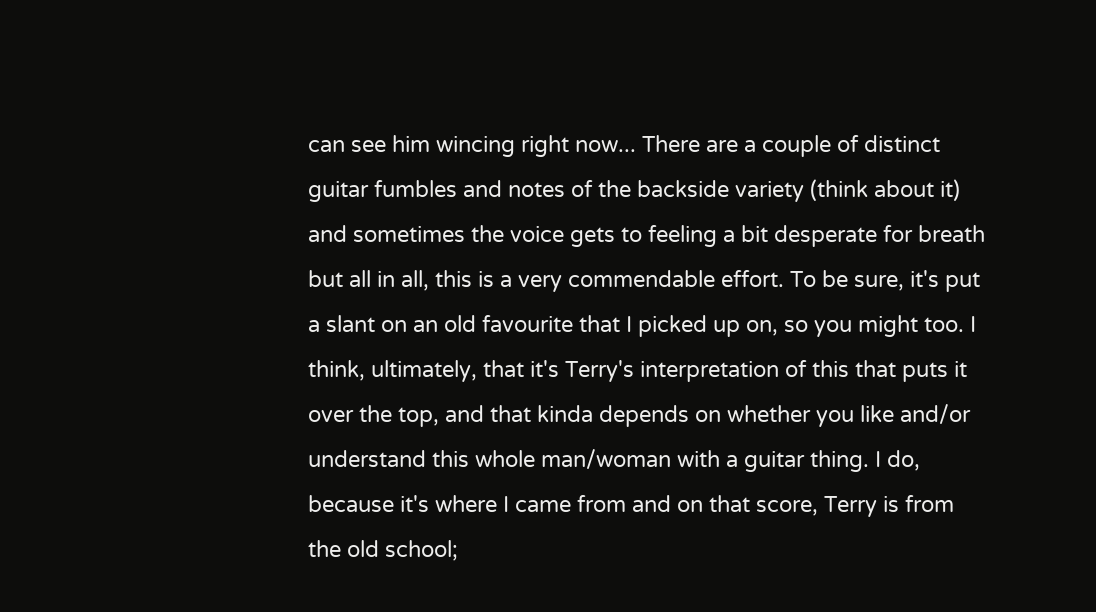can see him wincing right now... There are a couple of distinct guitar fumbles and notes of the backside variety (think about it) and sometimes the voice gets to feeling a bit desperate for breath but all in all, this is a very commendable effort. To be sure, it's put a slant on an old favourite that I picked up on, so you might too. I think, ultimately, that it's Terry's interpretation of this that puts it over the top, and that kinda depends on whether you like and/or understand this whole man/woman with a guitar thing. I do, because it's where I came from and on that score, Terry is from the old school;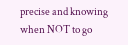precise and knowing when NOT to go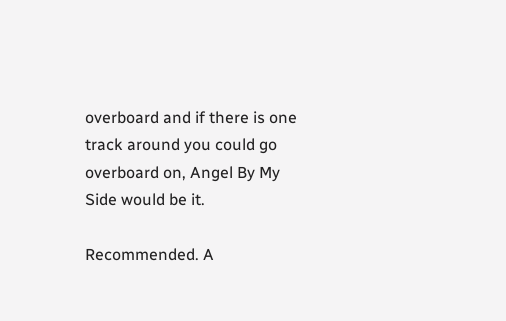overboard and if there is one track around you could go overboard on, Angel By My Side would be it.

Recommended. A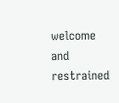welcome and restrained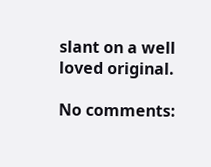slant on a well loved original.

No comments: